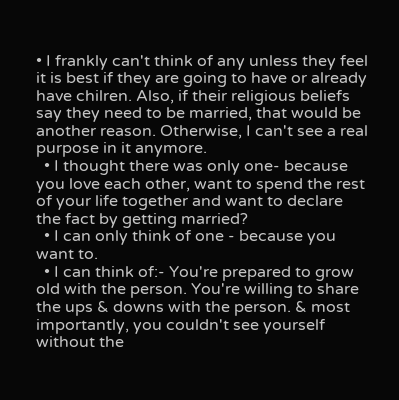• I frankly can't think of any unless they feel it is best if they are going to have or already have chilren. Also, if their religious beliefs say they need to be married, that would be another reason. Otherwise, I can't see a real purpose in it anymore.
  • I thought there was only one- because you love each other, want to spend the rest of your life together and want to declare the fact by getting married?
  • I can only think of one - because you want to.
  • I can think of:- You're prepared to grow old with the person. You're willing to share the ups & downs with the person. & most importantly, you couldn't see yourself without the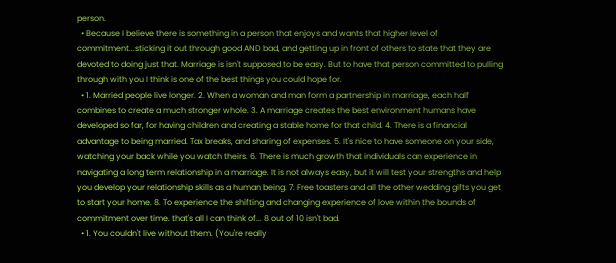person.
  • Because I believe there is something in a person that enjoys and wants that higher level of commitment...sticking it out through good AND bad, and getting up in front of others to state that they are devoted to doing just that. Marriage is isn't supposed to be easy. But to have that person committed to pulling through with you I think is one of the best things you could hope for.
  • 1. Married people live longer. 2. When a woman and man form a partnership in marriage, each half combines to create a much stronger whole. 3. A marriage creates the best environment humans have developed so far, for having children and creating a stable home for that child. 4. There is a financial advantage to being married. Tax breaks, and sharing of expenses. 5. It's nice to have someone on your side, watching your back while you watch theirs. 6. There is much growth that individuals can experience in navigating a long term relationship in a marriage. It is not always easy, but it will test your strengths and help you develop your relationship skills as a human being. 7. Free toasters and all the other wedding gifts you get to start your home. 8. To experience the shifting and changing experience of love within the bounds of commitment over time. that's all I can think of... 8 out of 10 isn't bad.
  • 1. You couldn't live without them. (You're really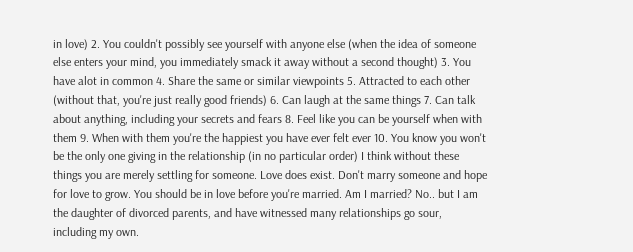in love) 2. You couldn't possibly see yourself with anyone else (when the idea of someone else enters your mind, you immediately smack it away without a second thought) 3. You have alot in common 4. Share the same or similar viewpoints 5. Attracted to each other (without that, you're just really good friends) 6. Can laugh at the same things 7. Can talk about anything, including your secrets and fears 8. Feel like you can be yourself when with them 9. When with them you're the happiest you have ever felt ever 10. You know you won't be the only one giving in the relationship (in no particular order) I think without these things you are merely settling for someone. Love does exist. Don't marry someone and hope for love to grow. You should be in love before you're married. Am I married? No.. but I am the daughter of divorced parents, and have witnessed many relationships go sour, including my own.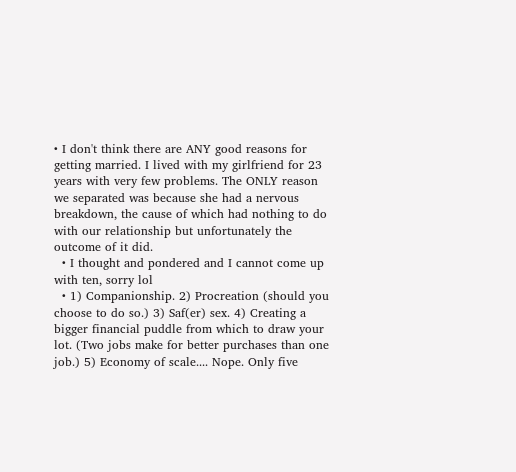• I don't think there are ANY good reasons for getting married. I lived with my girlfriend for 23 years with very few problems. The ONLY reason we separated was because she had a nervous breakdown, the cause of which had nothing to do with our relationship but unfortunately the outcome of it did.
  • I thought and pondered and I cannot come up with ten, sorry lol
  • 1) Companionship. 2) Procreation (should you choose to do so.) 3) Saf(er) sex. 4) Creating a bigger financial puddle from which to draw your lot. (Two jobs make for better purchases than one job.) 5) Economy of scale.... Nope. Only five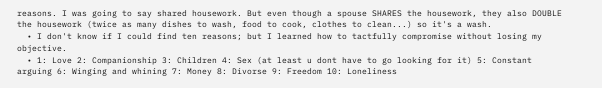reasons. I was going to say shared housework. But even though a spouse SHARES the housework, they also DOUBLE the housework (twice as many dishes to wash, food to cook, clothes to clean...) so it's a wash.
  • I don't know if I could find ten reasons; but I learned how to tactfully compromise without losing my objective.
  • 1: Love 2: Companionship 3: Children 4: Sex (at least u dont have to go looking for it) 5: Constant arguing 6: Winging and whining 7: Money 8: Divorse 9: Freedom 10: Loneliness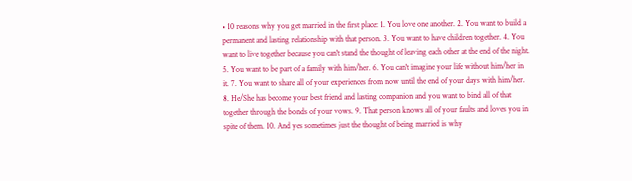• 10 reasons why you get married in the first place: 1. You love one another. 2. You want to build a permanent and lasting relationship with that person. 3. You want to have children together. 4. You want to live together because you can't stand the thought of leaving each other at the end of the night. 5. You want to be part of a family with him/her. 6. You can't imagine your life without him/her in it. 7. You want to share all of your experiences from now until the end of your days with him/her. 8. He/She has become your best friend and lasting companion and you want to bind all of that together through the bonds of your vows. 9. That person knows all of your faults and loves you in spite of them. 10. And yes sometimes just the thought of being married is why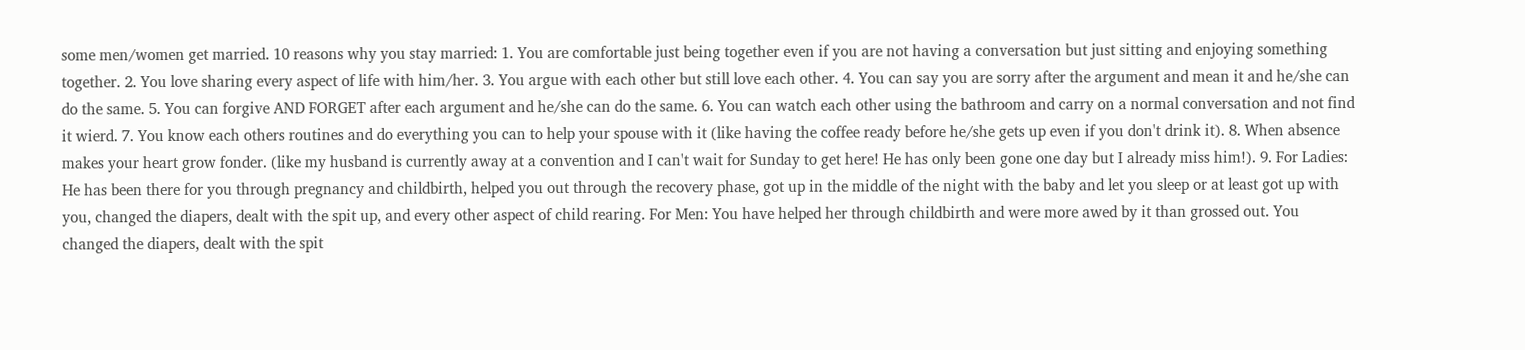some men/women get married. 10 reasons why you stay married: 1. You are comfortable just being together even if you are not having a conversation but just sitting and enjoying something together. 2. You love sharing every aspect of life with him/her. 3. You argue with each other but still love each other. 4. You can say you are sorry after the argument and mean it and he/she can do the same. 5. You can forgive AND FORGET after each argument and he/she can do the same. 6. You can watch each other using the bathroom and carry on a normal conversation and not find it wierd. 7. You know each others routines and do everything you can to help your spouse with it (like having the coffee ready before he/she gets up even if you don't drink it). 8. When absence makes your heart grow fonder. (like my husband is currently away at a convention and I can't wait for Sunday to get here! He has only been gone one day but I already miss him!). 9. For Ladies: He has been there for you through pregnancy and childbirth, helped you out through the recovery phase, got up in the middle of the night with the baby and let you sleep or at least got up with you, changed the diapers, dealt with the spit up, and every other aspect of child rearing. For Men: You have helped her through childbirth and were more awed by it than grossed out. You changed the diapers, dealt with the spit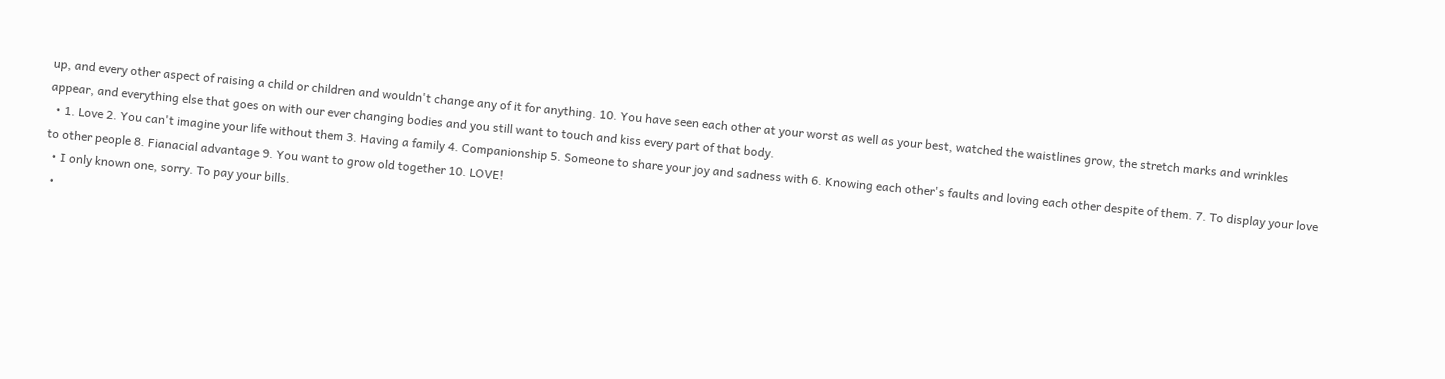up, and every other aspect of raising a child or children and wouldn't change any of it for anything. 10. You have seen each other at your worst as well as your best, watched the waistlines grow, the stretch marks and wrinkles appear, and everything else that goes on with our ever changing bodies and you still want to touch and kiss every part of that body.
  • 1. Love 2. You can't imagine your life without them 3. Having a family 4. Companionship 5. Someone to share your joy and sadness with 6. Knowing each other's faults and loving each other despite of them. 7. To display your love to other people 8. Fianacial advantage 9. You want to grow old together 10. LOVE!
  • I only known one, sorry. To pay your bills.
  •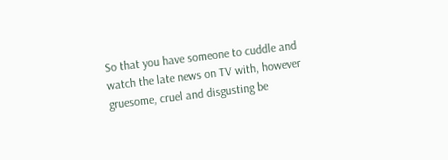So that you have someone to cuddle and watch the late news on TV with, however gruesome, cruel and disgusting be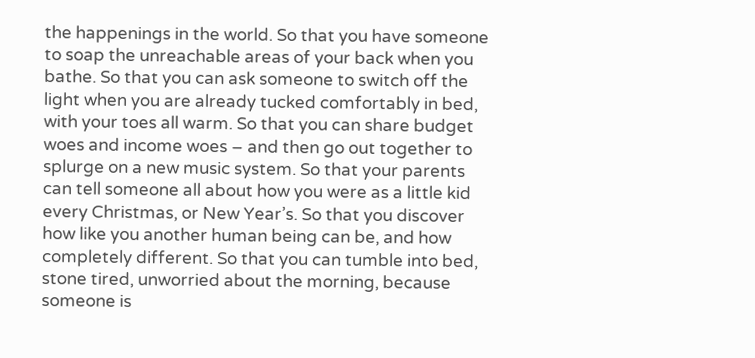the happenings in the world. So that you have someone to soap the unreachable areas of your back when you bathe. So that you can ask someone to switch off the light when you are already tucked comfortably in bed, with your toes all warm. So that you can share budget woes and income woes – and then go out together to splurge on a new music system. So that your parents can tell someone all about how you were as a little kid every Christmas, or New Year’s. So that you discover how like you another human being can be, and how completely different. So that you can tumble into bed, stone tired, unworried about the morning, because someone is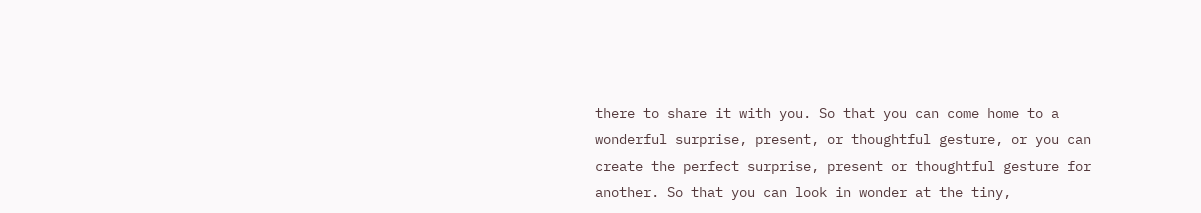there to share it with you. So that you can come home to a wonderful surprise, present, or thoughtful gesture, or you can create the perfect surprise, present or thoughtful gesture for another. So that you can look in wonder at the tiny,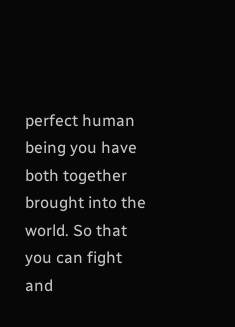perfect human being you have both together brought into the world. So that you can fight and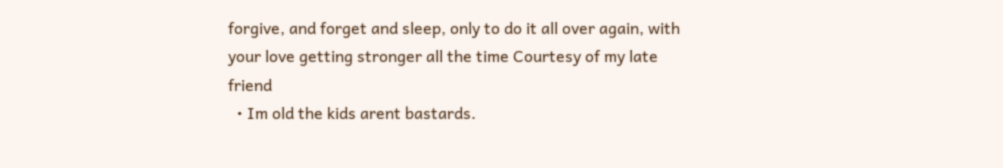forgive, and forget and sleep, only to do it all over again, with your love getting stronger all the time Courtesy of my late friend
  • Im old the kids arent bastards.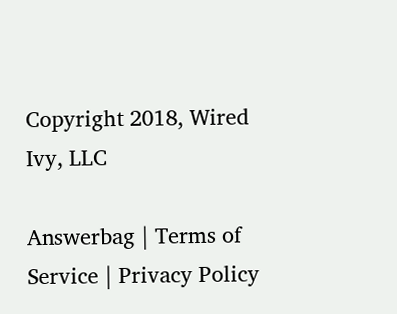Copyright 2018, Wired Ivy, LLC

Answerbag | Terms of Service | Privacy Policy